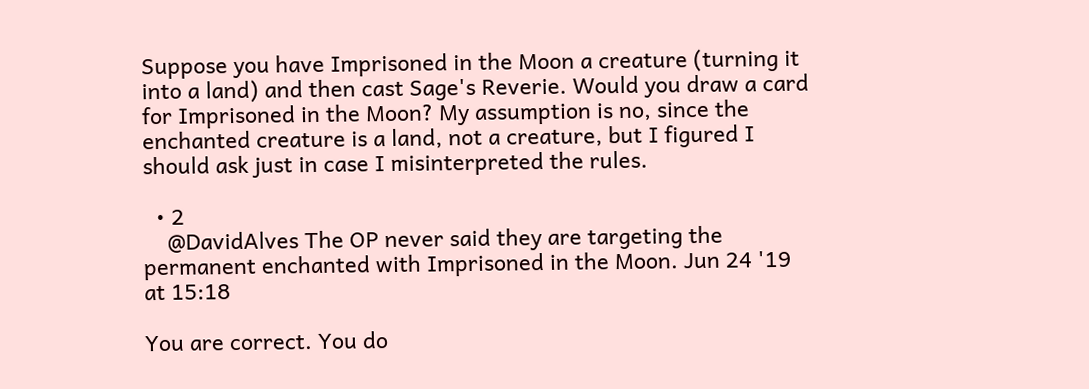Suppose you have Imprisoned in the Moon a creature (turning it into a land) and then cast Sage's Reverie. Would you draw a card for Imprisoned in the Moon? My assumption is no, since the enchanted creature is a land, not a creature, but I figured I should ask just in case I misinterpreted the rules.

  • 2
    @DavidAlves The OP never said they are targeting the permanent enchanted with Imprisoned in the Moon. Jun 24 '19 at 15:18

You are correct. You do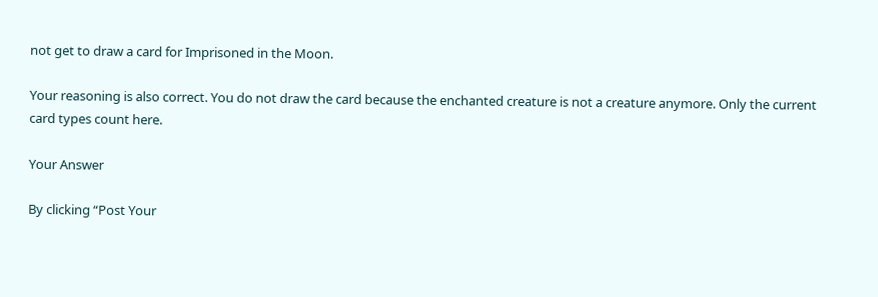not get to draw a card for Imprisoned in the Moon.

Your reasoning is also correct. You do not draw the card because the enchanted creature is not a creature anymore. Only the current card types count here.

Your Answer

By clicking “Post Your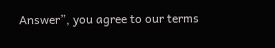Answer”, you agree to our terms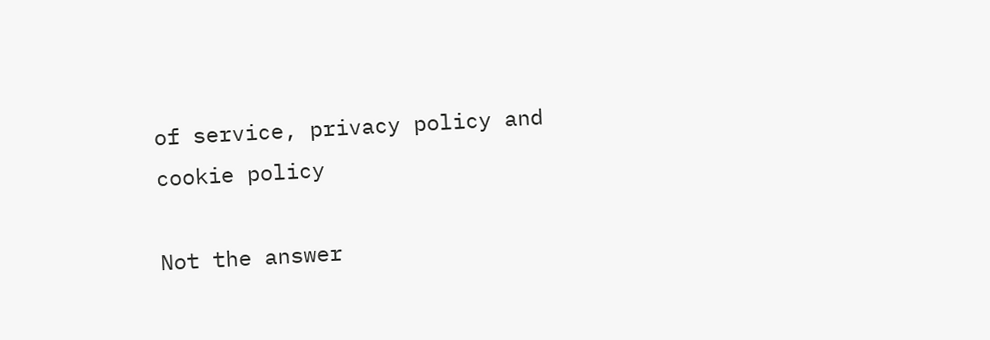of service, privacy policy and cookie policy

Not the answer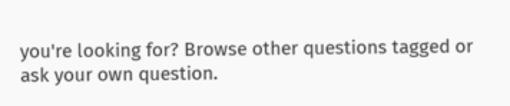you're looking for? Browse other questions tagged or ask your own question.